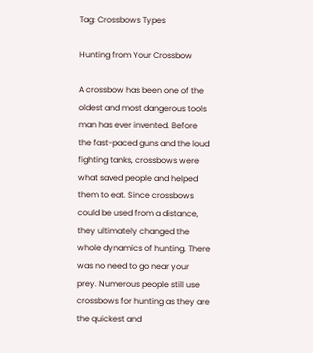Tag: Crossbows Types

Hunting from Your Crossbow

A crossbow has been one of the oldest and most dangerous tools man has ever invented. Before the fast-paced guns and the loud fighting tanks, crossbows were what saved people and helped them to eat. Since crossbows could be used from a distance, they ultimately changed the whole dynamics of hunting. There was no need to go near your prey. Numerous people still use crossbows for hunting as they are the quickest and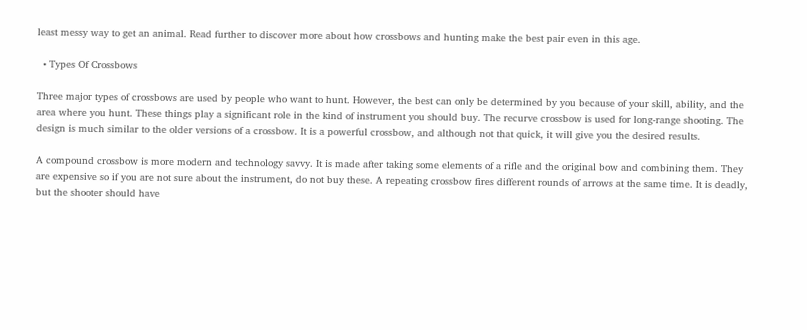least messy way to get an animal. Read further to discover more about how crossbows and hunting make the best pair even in this age.

  • Types Of Crossbows

Three major types of crossbows are used by people who want to hunt. However, the best can only be determined by you because of your skill, ability, and the area where you hunt. These things play a significant role in the kind of instrument you should buy. The recurve crossbow is used for long-range shooting. The design is much similar to the older versions of a crossbow. It is a powerful crossbow, and although not that quick, it will give you the desired results.

A compound crossbow is more modern and technology savvy. It is made after taking some elements of a rifle and the original bow and combining them. They are expensive so if you are not sure about the instrument, do not buy these. A repeating crossbow fires different rounds of arrows at the same time. It is deadly, but the shooter should have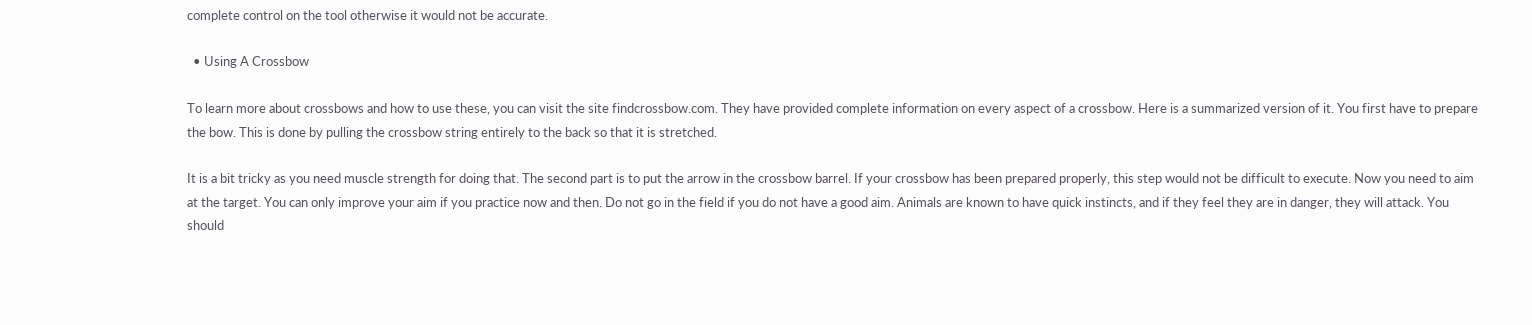complete control on the tool otherwise it would not be accurate.

  • Using A Crossbow

To learn more about crossbows and how to use these, you can visit the site findcrossbow.com. They have provided complete information on every aspect of a crossbow. Here is a summarized version of it. You first have to prepare the bow. This is done by pulling the crossbow string entirely to the back so that it is stretched.

It is a bit tricky as you need muscle strength for doing that. The second part is to put the arrow in the crossbow barrel. If your crossbow has been prepared properly, this step would not be difficult to execute. Now you need to aim at the target. You can only improve your aim if you practice now and then. Do not go in the field if you do not have a good aim. Animals are known to have quick instincts, and if they feel they are in danger, they will attack. You should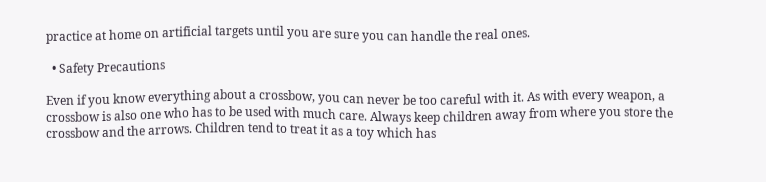practice at home on artificial targets until you are sure you can handle the real ones.

  • Safety Precautions

Even if you know everything about a crossbow, you can never be too careful with it. As with every weapon, a crossbow is also one who has to be used with much care. Always keep children away from where you store the crossbow and the arrows. Children tend to treat it as a toy which has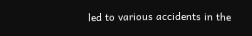led to various accidents in the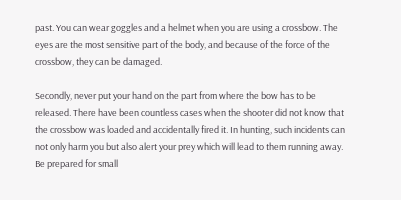past. You can wear goggles and a helmet when you are using a crossbow. The eyes are the most sensitive part of the body, and because of the force of the crossbow, they can be damaged.

Secondly, never put your hand on the part from where the bow has to be released. There have been countless cases when the shooter did not know that the crossbow was loaded and accidentally fired it. In hunting, such incidents can not only harm you but also alert your prey which will lead to them running away. Be prepared for small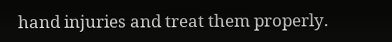hand injuries and treat them properly.